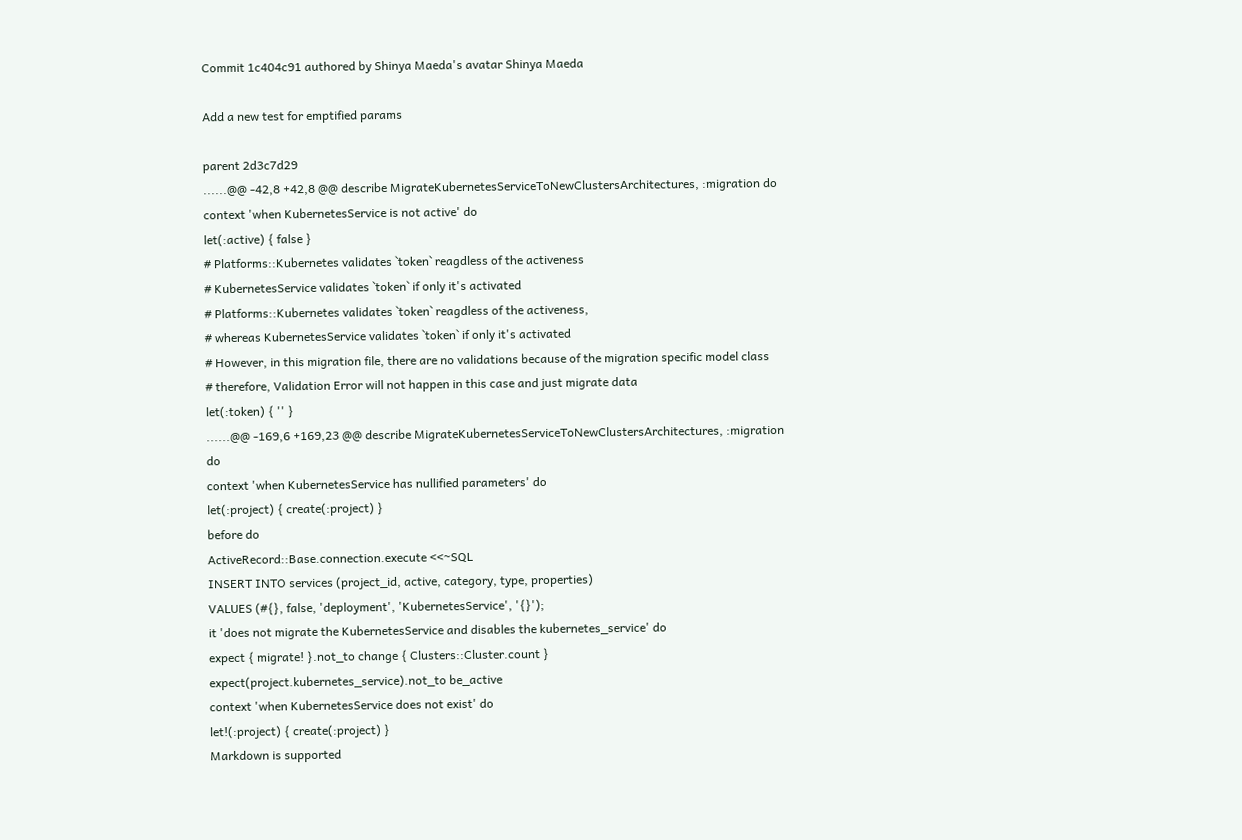Commit 1c404c91 authored by Shinya Maeda's avatar Shinya Maeda

Add a new test for emptified params

parent 2d3c7d29
......@@ -42,8 +42,8 @@ describe MigrateKubernetesServiceToNewClustersArchitectures, :migration do
context 'when KubernetesService is not active' do
let(:active) { false }
# Platforms::Kubernetes validates `token` reagdless of the activeness
# KubernetesService validates `token` if only it's activated
# Platforms::Kubernetes validates `token` reagdless of the activeness,
# whereas KubernetesService validates `token` if only it's activated
# However, in this migration file, there are no validations because of the migration specific model class
# therefore, Validation Error will not happen in this case and just migrate data
let(:token) { '' }
......@@ -169,6 +169,23 @@ describe MigrateKubernetesServiceToNewClustersArchitectures, :migration do
context 'when KubernetesService has nullified parameters' do
let(:project) { create(:project) }
before do
ActiveRecord::Base.connection.execute <<~SQL
INSERT INTO services (project_id, active, category, type, properties)
VALUES (#{}, false, 'deployment', 'KubernetesService', '{}');
it 'does not migrate the KubernetesService and disables the kubernetes_service' do
expect { migrate! }.not_to change { Clusters::Cluster.count }
expect(project.kubernetes_service).not_to be_active
context 'when KubernetesService does not exist' do
let!(:project) { create(:project) }
Markdown is supported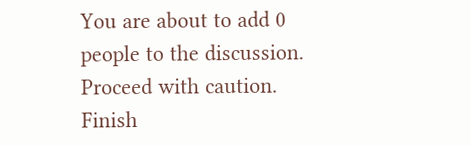You are about to add 0 people to the discussion. Proceed with caution.
Finish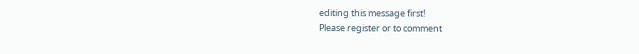editing this message first!
Please register or to comment